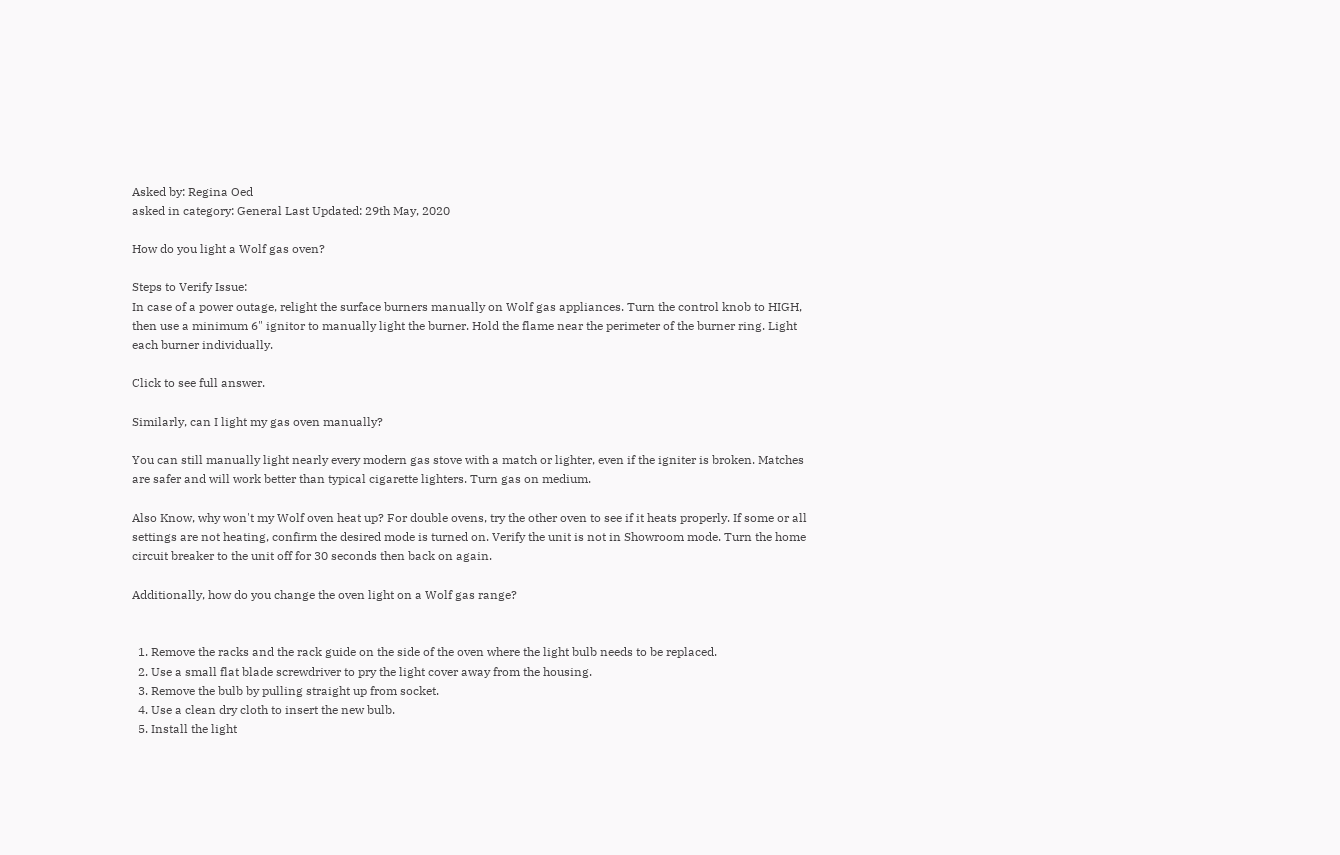Asked by: Regina Oed
asked in category: General Last Updated: 29th May, 2020

How do you light a Wolf gas oven?

Steps to Verify Issue:
In case of a power outage, relight the surface burners manually on Wolf gas appliances. Turn the control knob to HIGH, then use a minimum 6" ignitor to manually light the burner. Hold the flame near the perimeter of the burner ring. Light each burner individually.

Click to see full answer.

Similarly, can I light my gas oven manually?

You can still manually light nearly every modern gas stove with a match or lighter, even if the igniter is broken. Matches are safer and will work better than typical cigarette lighters. Turn gas on medium.

Also Know, why won't my Wolf oven heat up? For double ovens, try the other oven to see if it heats properly. If some or all settings are not heating, confirm the desired mode is turned on. Verify the unit is not in Showroom mode. Turn the home circuit breaker to the unit off for 30 seconds then back on again.

Additionally, how do you change the oven light on a Wolf gas range?


  1. Remove the racks and the rack guide on the side of the oven where the light bulb needs to be replaced.
  2. Use a small flat blade screwdriver to pry the light cover away from the housing.
  3. Remove the bulb by pulling straight up from socket.
  4. Use a clean dry cloth to insert the new bulb.
  5. Install the light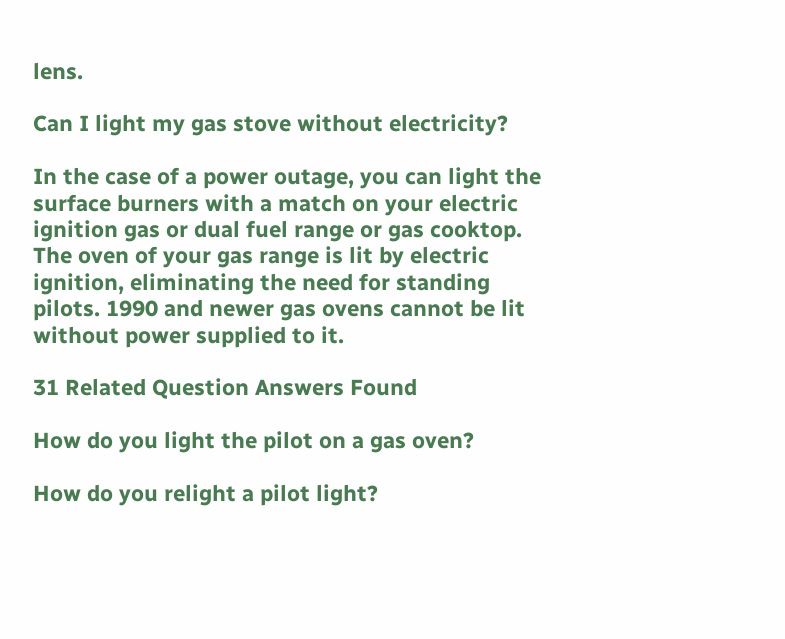lens.

Can I light my gas stove without electricity?

In the case of a power outage, you can light the surface burners with a match on your electric ignition gas or dual fuel range or gas cooktop. The oven of your gas range is lit by electric ignition, eliminating the need for standing pilots. 1990 and newer gas ovens cannot be lit without power supplied to it.

31 Related Question Answers Found

How do you light the pilot on a gas oven?

How do you relight a pilot light?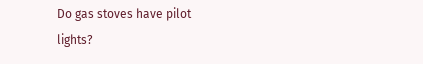Do gas stoves have pilot lights?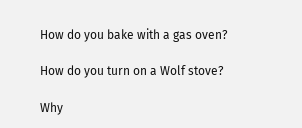How do you bake with a gas oven?

How do you turn on a Wolf stove?

Why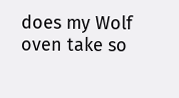does my Wolf oven take so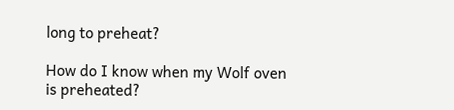long to preheat?

How do I know when my Wolf oven is preheated?